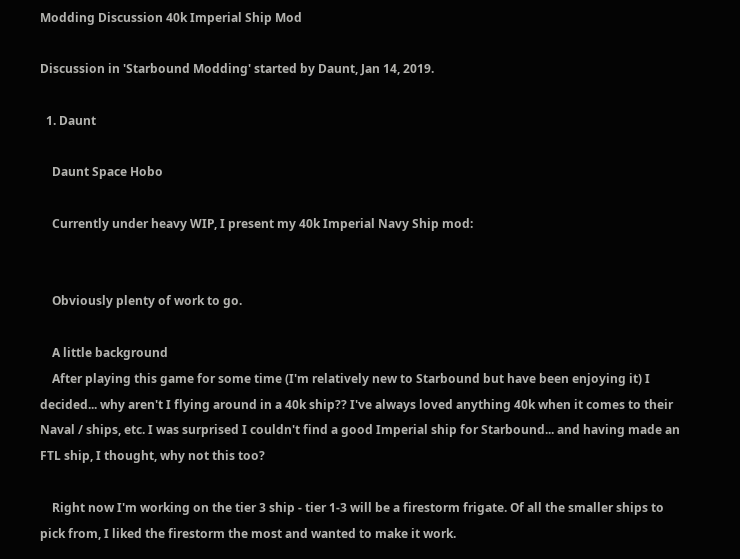Modding Discussion 40k Imperial Ship Mod

Discussion in 'Starbound Modding' started by Daunt, Jan 14, 2019.

  1. Daunt

    Daunt Space Hobo

    Currently under heavy WIP, I present my 40k Imperial Navy Ship mod:


    Obviously plenty of work to go.

    A little background
    After playing this game for some time (I'm relatively new to Starbound but have been enjoying it) I decided... why aren't I flying around in a 40k ship?? I've always loved anything 40k when it comes to their Naval / ships, etc. I was surprised I couldn't find a good Imperial ship for Starbound... and having made an FTL ship, I thought, why not this too?

    Right now I'm working on the tier 3 ship - tier 1-3 will be a firestorm frigate. Of all the smaller ships to pick from, I liked the firestorm the most and wanted to make it work.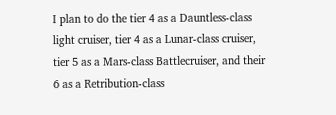I plan to do the tier 4 as a Dauntless-class light cruiser, tier 4 as a Lunar-class cruiser, tier 5 as a Mars-class Battlecruiser, and their 6 as a Retribution-class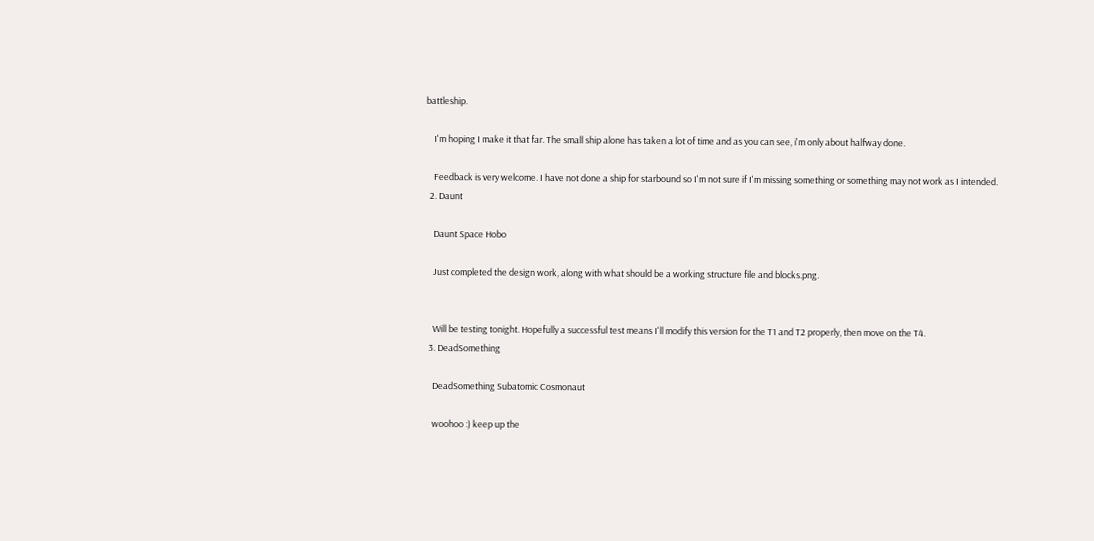battleship.

    I'm hoping I make it that far. The small ship alone has taken a lot of time and as you can see, i'm only about halfway done.

    Feedback is very welcome. I have not done a ship for starbound so I'm not sure if I'm missing something or something may not work as I intended.
  2. Daunt

    Daunt Space Hobo

    Just completed the design work, along with what should be a working structure file and blocks.png.


    Will be testing tonight. Hopefully a successful test means I'll modify this version for the T1 and T2 properly, then move on the T4.
  3. DeadSomething

    DeadSomething Subatomic Cosmonaut

    woohoo :) keep up the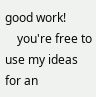good work!
    you're free to use my ideas for an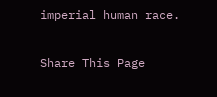imperial human race.

Share This Page